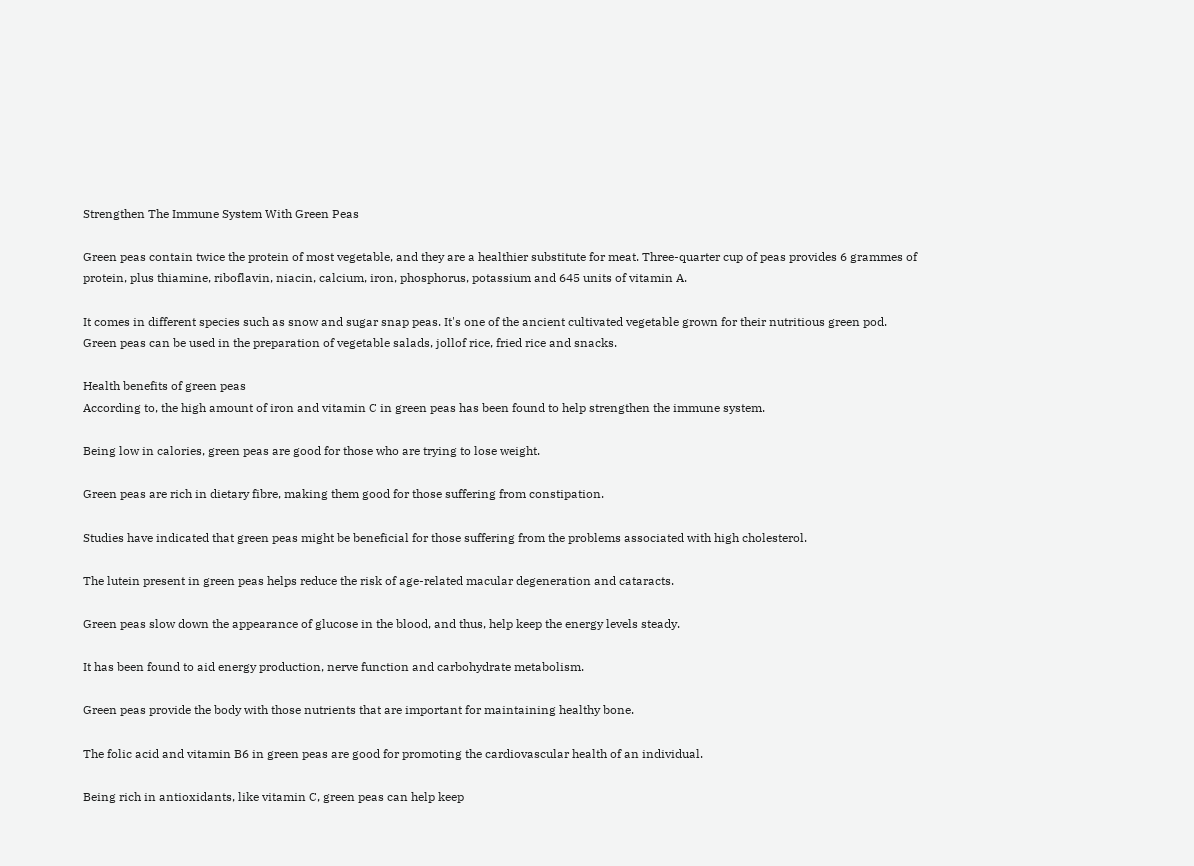Strengthen The Immune System With Green Peas

Green peas contain twice the protein of most vegetable, and they are a healthier substitute for meat. Three-quarter cup of peas provides 6 grammes of protein, plus thiamine, riboflavin, niacin, calcium, iron, phosphorus, potassium and 645 units of vitamin A.

It comes in different species such as snow and sugar snap peas. It's one of the ancient cultivated vegetable grown for their nutritious green pod. Green peas can be used in the preparation of vegetable salads, jollof rice, fried rice and snacks.

Health benefits of green peas
According to, the high amount of iron and vitamin C in green peas has been found to help strengthen the immune system.

Being low in calories, green peas are good for those who are trying to lose weight.

Green peas are rich in dietary fibre, making them good for those suffering from constipation.

Studies have indicated that green peas might be beneficial for those suffering from the problems associated with high cholesterol.

The lutein present in green peas helps reduce the risk of age-related macular degeneration and cataracts.

Green peas slow down the appearance of glucose in the blood, and thus, help keep the energy levels steady.

It has been found to aid energy production, nerve function and carbohydrate metabolism.

Green peas provide the body with those nutrients that are important for maintaining healthy bone.

The folic acid and vitamin B6 in green peas are good for promoting the cardiovascular health of an individual.

Being rich in antioxidants, like vitamin C, green peas can help keep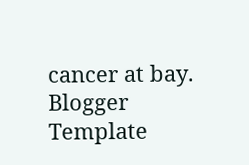cancer at bay.
Blogger Template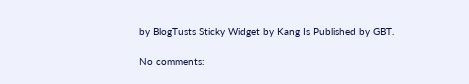by BlogTusts Sticky Widget by Kang Is Published by GBT.

No comments: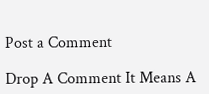Post a Comment

Drop A Comment It Means A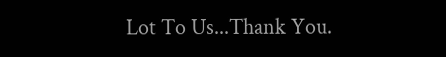Lot To Us...Thank You.